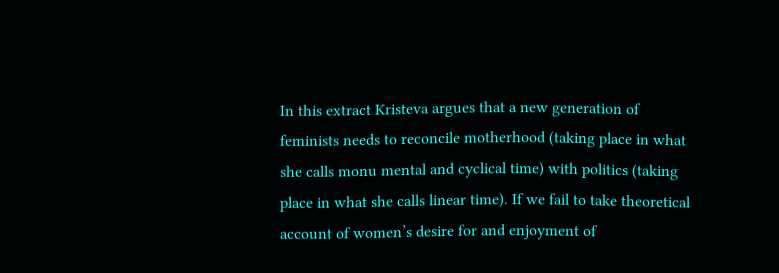In this extract Kristeva argues that a new generation of feminists needs to reconcile motherhood (taking place in what she calls monu mental and cyclical time) with politics (taking place in what she calls linear time). If we fail to take theoretical account of women’s desire for and enjoyment of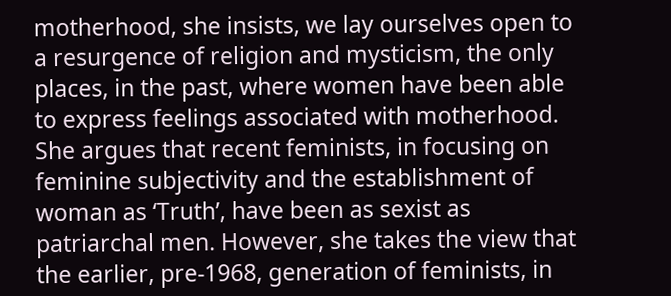motherhood, she insists, we lay ourselves open to a resurgence of religion and mysticism, the only places, in the past, where women have been able to express feelings associated with motherhood. She argues that recent feminists, in focusing on feminine subjectivity and the establishment of woman as ‘Truth’, have been as sexist as patriarchal men. However, she takes the view that the earlier, pre-1968, generation of feminists, in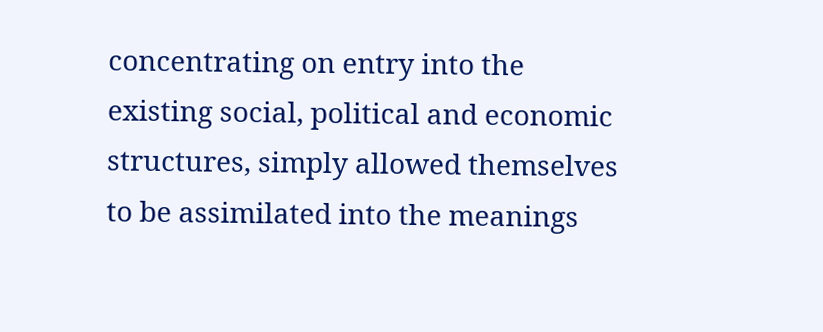concentrating on entry into the existing social, political and economic structures, simply allowed themselves to be assimilated into the meanings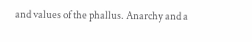and values of the phallus. Anarchy and a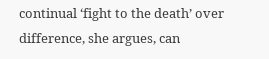continual ‘fight to the death’ over difference, she argues, can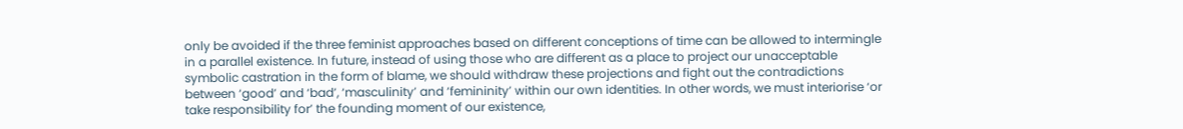only be avoided if the three feminist approaches based on different conceptions of time can be allowed to intermingle in a parallel existence. In future, instead of using those who are different as a place to project our unacceptable symbolic castration in the form of blame, we should withdraw these projections and fight out the contradictions between ‘good’ and ‘bad’, ‘masculinity’ and ‘femininity’ within our own identities. In other words, we must interiorise ‘or take responsibility for’ the founding moment of our existence,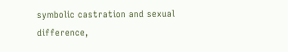symbolic castration and sexual difference,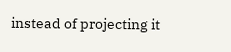instead of projecting it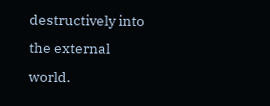destructively into the external world.